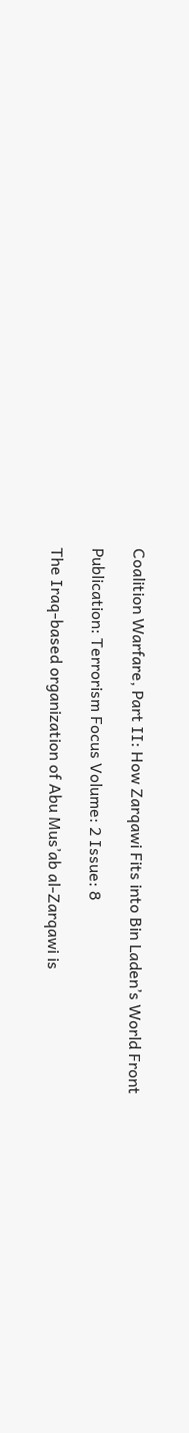Coalition Warfare, Part II: How Zarqawi Fits into Bin Laden’s World Front

Publication: Terrorism Focus Volume: 2 Issue: 8

The Iraq-based organization of Abu Mus’ab al-Zarqawi is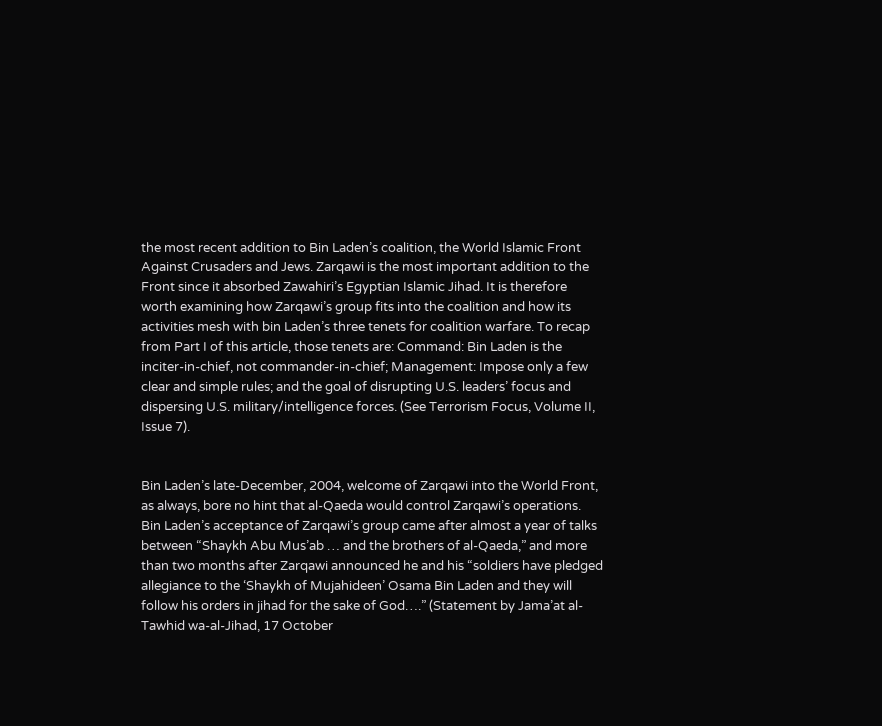the most recent addition to Bin Laden’s coalition, the World Islamic Front Against Crusaders and Jews. Zarqawi is the most important addition to the Front since it absorbed Zawahiri’s Egyptian Islamic Jihad. It is therefore worth examining how Zarqawi’s group fits into the coalition and how its activities mesh with bin Laden’s three tenets for coalition warfare. To recap from Part I of this article, those tenets are: Command: Bin Laden is the inciter-in-chief, not commander-in-chief; Management: Impose only a few clear and simple rules; and the goal of disrupting U.S. leaders’ focus and dispersing U.S. military/intelligence forces. (See Terrorism Focus, Volume II, Issue 7).


Bin Laden’s late-December, 2004, welcome of Zarqawi into the World Front, as always, bore no hint that al-Qaeda would control Zarqawi’s operations. Bin Laden’s acceptance of Zarqawi’s group came after almost a year of talks between “Shaykh Abu Mus’ab … and the brothers of al-Qaeda,” and more than two months after Zarqawi announced he and his “soldiers have pledged allegiance to the ‘Shaykh of Mujahideen’ Osama Bin Laden and they will follow his orders in jihad for the sake of God….” (Statement by Jama’at al-Tawhid wa-al-Jihad, 17 October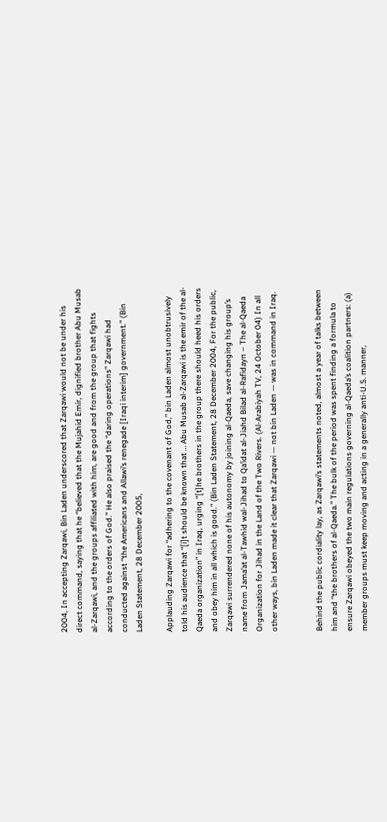2004, In accepting Zarqawi, Bin Laden underscored that Zarqawi would not be under his direct command, saying that he “believed that the Mujahid Emir, dignified brother Abu Musab al-Zarqawi, and the groups affiliated with him, are good and from the group that fights according to the orders of God.” He also praised the “daring operations” Zarqawi had conducted against “the Americans and Allawi’s renegade [Iraqi interim] government.” (Bin Laden Statement, 28 December 2005,

Applauding Zarqawi for “adhering to the covenant of God,” bin Laden almost unobtrusively told his audience that “[i]t should be known that … Abu Musab al-Zarqawi is the emir of the al-Qaeda organization” in Iraq, urging “[t]he brothers in the group there should heed his orders and obey him in all which is good.” (Bin Laden Statement, 28 December 2004, For the public, Zarqawi surrendered none of his autonomy by joining al-Qaeda, save changing his group’s name from Jama’at al-Tawhid wal-Jihad to Qa’idat al-Jiahd Bilad al-Rafidayn – The al-Qaeda Organization for Jihad in the Land of the Two Rivers. (Al-Arabiyah TV, 24 October 04) In all other ways, bin Laden made it clear that Zarqawi — not bin Laden — was in command in Iraq.


Behind the public cordiality lay, as Zarqawi’s statements noted, almost a year of talks between him and “the brothers of al-Qaeda.” The bulk of the period was spent finding a formula to ensure Zarqawi obeyed the two main regulations governing al-Qaeda’s coalition partners: (a) member groups must keep moving and acting in a generally anti-U.S. manner,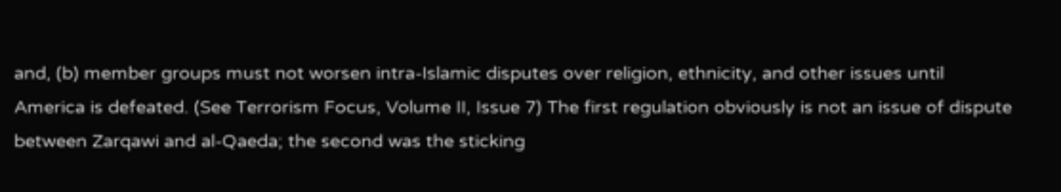and, (b) member groups must not worsen intra-Islamic disputes over religion, ethnicity, and other issues until America is defeated. (See Terrorism Focus, Volume II, Issue 7) The first regulation obviously is not an issue of dispute between Zarqawi and al-Qaeda; the second was the sticking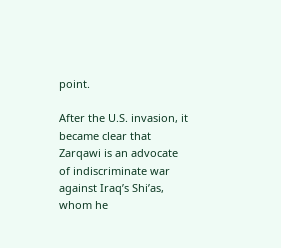point.

After the U.S. invasion, it became clear that Zarqawi is an advocate of indiscriminate war against Iraq’s Shi’as, whom he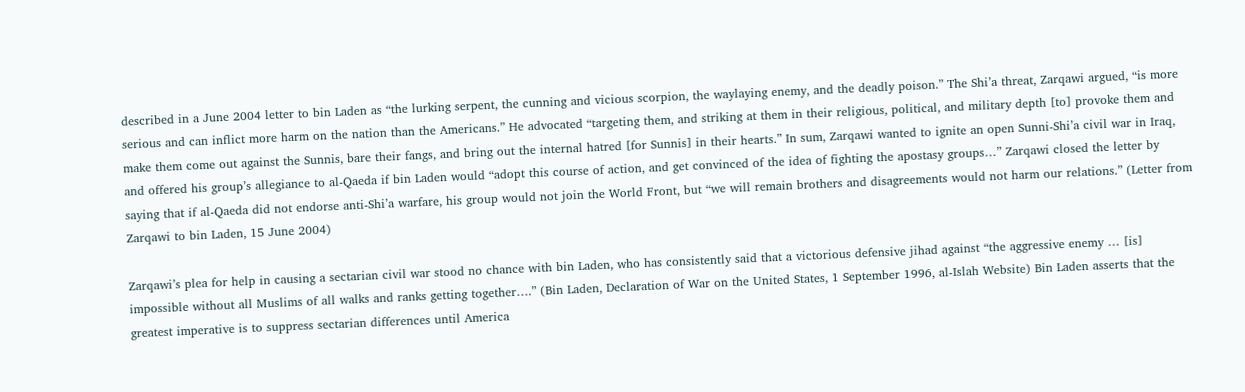described in a June 2004 letter to bin Laden as “the lurking serpent, the cunning and vicious scorpion, the waylaying enemy, and the deadly poison.” The Shi’a threat, Zarqawi argued, “is more serious and can inflict more harm on the nation than the Americans.” He advocated “targeting them, and striking at them in their religious, political, and military depth [to] provoke them and make them come out against the Sunnis, bare their fangs, and bring out the internal hatred [for Sunnis] in their hearts.” In sum, Zarqawi wanted to ignite an open Sunni-Shi’a civil war in Iraq, and offered his group’s allegiance to al-Qaeda if bin Laden would “adopt this course of action, and get convinced of the idea of fighting the apostasy groups…” Zarqawi closed the letter by saying that if al-Qaeda did not endorse anti-Shi’a warfare, his group would not join the World Front, but “we will remain brothers and disagreements would not harm our relations.” (Letter from Zarqawi to bin Laden, 15 June 2004)

Zarqawi’s plea for help in causing a sectarian civil war stood no chance with bin Laden, who has consistently said that a victorious defensive jihad against “the aggressive enemy … [is] impossible without all Muslims of all walks and ranks getting together….” (Bin Laden, Declaration of War on the United States, 1 September 1996, al-Islah Website) Bin Laden asserts that the greatest imperative is to suppress sectarian differences until America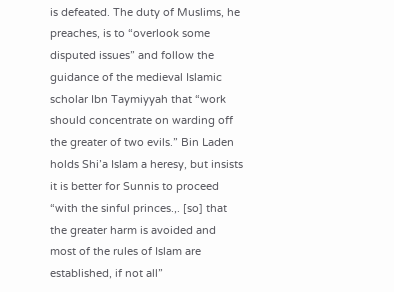is defeated. The duty of Muslims, he preaches, is to “overlook some disputed issues” and follow the guidance of the medieval Islamic scholar Ibn Taymiyyah that “work should concentrate on warding off the greater of two evils.” Bin Laden holds Shi’a Islam a heresy, but insists it is better for Sunnis to proceed “with the sinful princes.,. [so] that the greater harm is avoided and most of the rules of Islam are established, if not all”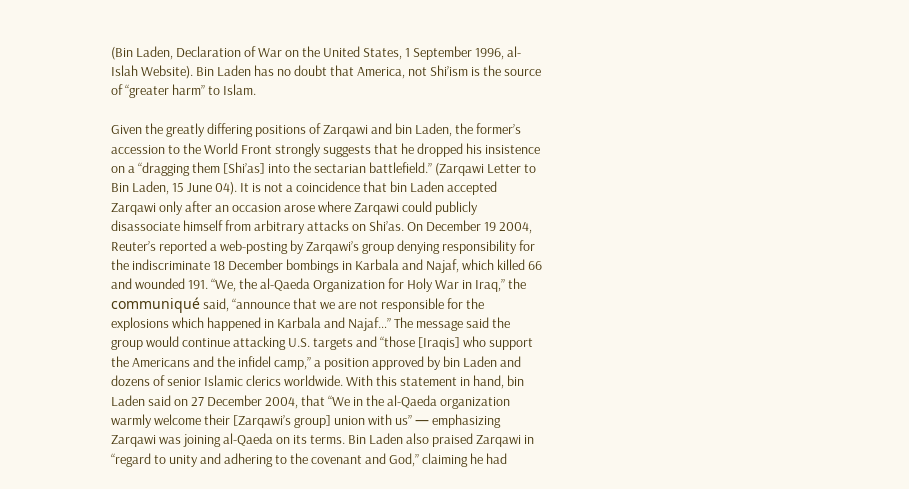(Bin Laden, Declaration of War on the United States, 1 September 1996, al-Islah Website). Bin Laden has no doubt that America, not Shi’ism is the source of “greater harm” to Islam.

Given the greatly differing positions of Zarqawi and bin Laden, the former’s accession to the World Front strongly suggests that he dropped his insistence on a “dragging them [Shi’as] into the sectarian battlefield.” (Zarqawi Letter to Bin Laden, 15 June 04). It is not a coincidence that bin Laden accepted Zarqawi only after an occasion arose where Zarqawi could publicly disassociate himself from arbitrary attacks on Shi’as. On December 19 2004, Reuter’s reported a web-posting by Zarqawi’s group denying responsibility for the indiscriminate 18 December bombings in Karbala and Najaf, which killed 66 and wounded 191. “We, the al-Qaeda Organization for Holy War in Iraq,” the communiqué said, “announce that we are not responsible for the explosions which happened in Karbala and Najaf…” The message said the group would continue attacking U.S. targets and “those [Iraqis] who support the Americans and the infidel camp,” a position approved by bin Laden and dozens of senior Islamic clerics worldwide. With this statement in hand, bin Laden said on 27 December 2004, that “We in the al-Qaeda organization warmly welcome their [Zarqawi’s group] union with us” — emphasizing Zarqawi was joining al-Qaeda on its terms. Bin Laden also praised Zarqawi in “regard to unity and adhering to the covenant and God,” claiming he had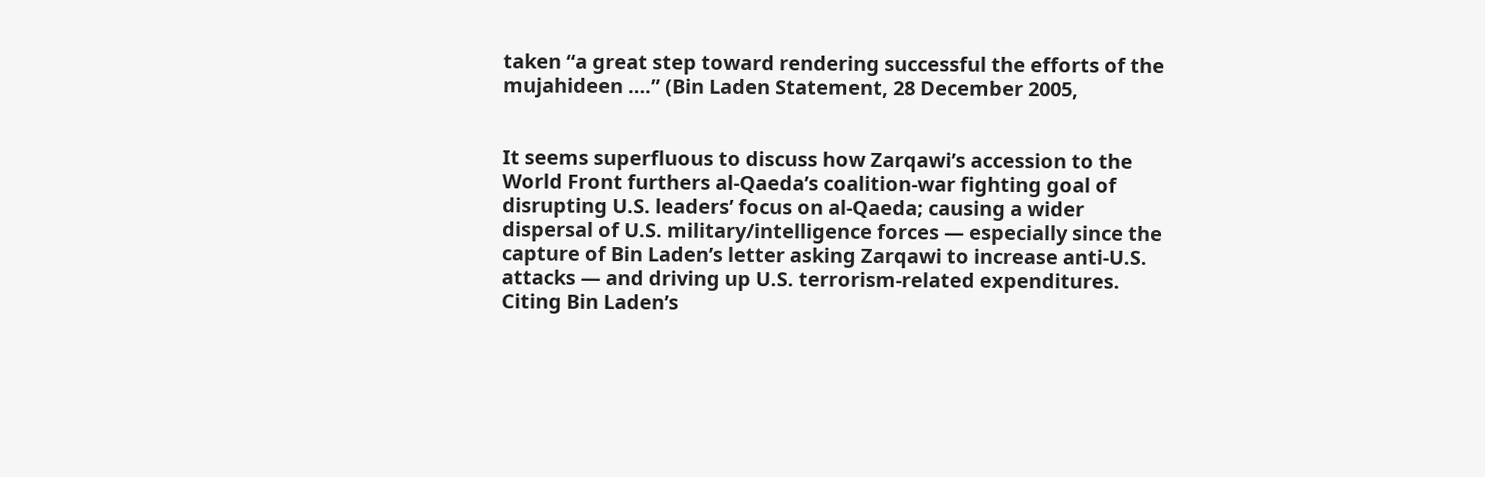taken “a great step toward rendering successful the efforts of the mujahideen ….” (Bin Laden Statement, 28 December 2005,


It seems superfluous to discuss how Zarqawi’s accession to the World Front furthers al-Qaeda’s coalition-war fighting goal of disrupting U.S. leaders’ focus on al-Qaeda; causing a wider dispersal of U.S. military/intelligence forces — especially since the capture of Bin Laden’s letter asking Zarqawi to increase anti-U.S. attacks — and driving up U.S. terrorism-related expenditures. Citing Bin Laden’s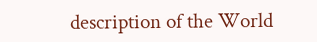description of the World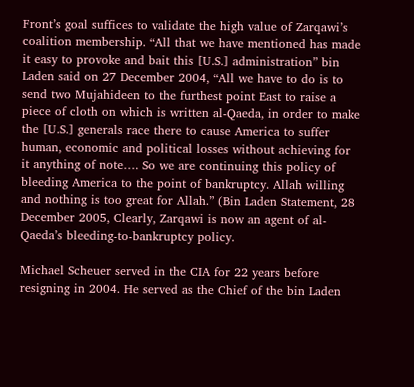Front’s goal suffices to validate the high value of Zarqawi’s coalition membership. “All that we have mentioned has made it easy to provoke and bait this [U.S.] administration” bin Laden said on 27 December 2004, “All we have to do is to send two Mujahideen to the furthest point East to raise a piece of cloth on which is written al-Qaeda, in order to make the [U.S.] generals race there to cause America to suffer human, economic and political losses without achieving for it anything of note…. So we are continuing this policy of bleeding America to the point of bankruptcy. Allah willing and nothing is too great for Allah.” (Bin Laden Statement, 28 December 2005, Clearly, Zarqawi is now an agent of al-Qaeda’s bleeding-to-bankruptcy policy.

Michael Scheuer served in the CIA for 22 years before resigning in 2004. He served as the Chief of the bin Laden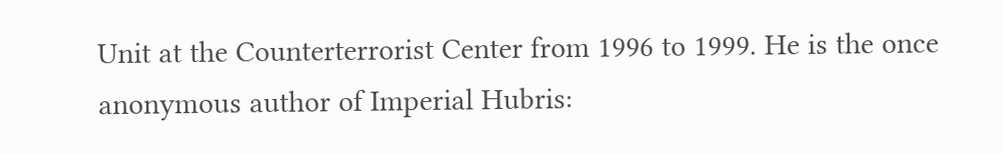Unit at the Counterterrorist Center from 1996 to 1999. He is the once anonymous author of Imperial Hubris: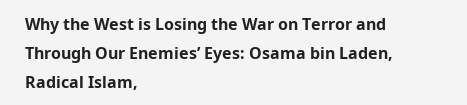Why the West is Losing the War on Terror and Through Our Enemies’ Eyes: Osama bin Laden, Radical Islam,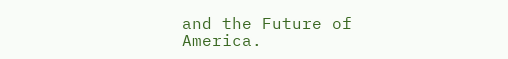and the Future of America.